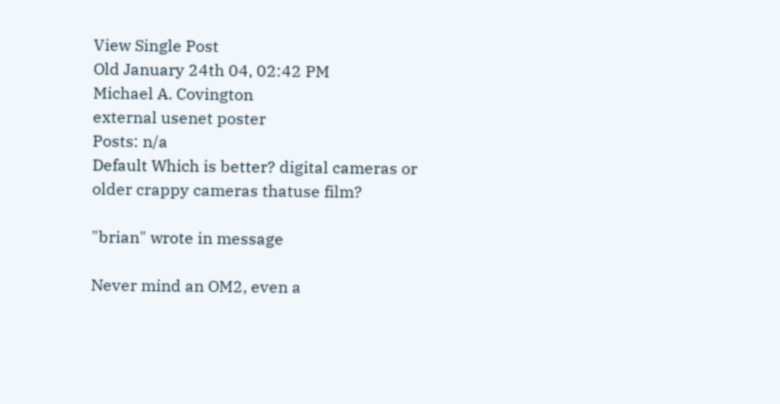View Single Post
Old January 24th 04, 02:42 PM
Michael A. Covington
external usenet poster
Posts: n/a
Default Which is better? digital cameras or older crappy cameras thatuse film?

"brian" wrote in message

Never mind an OM2, even a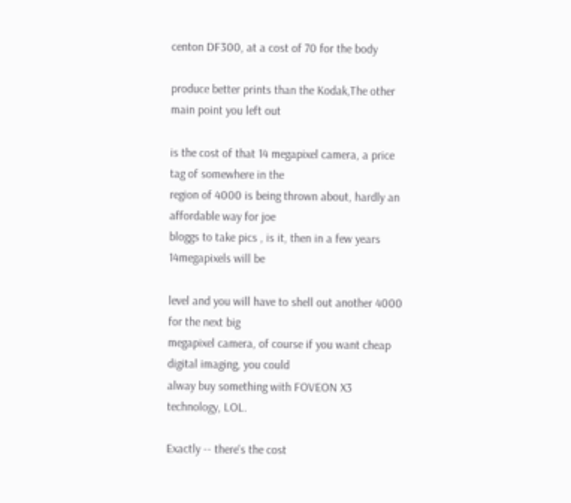centon DF300, at a cost of 70 for the body

produce better prints than the Kodak,The other main point you left out

is the cost of that 14 megapixel camera, a price tag of somewhere in the
region of 4000 is being thrown about, hardly an affordable way for joe
bloggs to take pics , is it, then in a few years 14megapixels will be

level and you will have to shell out another 4000 for the next big
megapixel camera, of course if you want cheap digital imaging, you could
alway buy something with FOVEON X3 technology, LOL.

Exactly -- there's the cost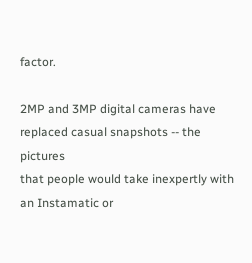factor.

2MP and 3MP digital cameras have replaced casual snapshots -- the pictures
that people would take inexpertly with an Instamatic or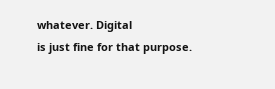whatever. Digital
is just fine for that purpose.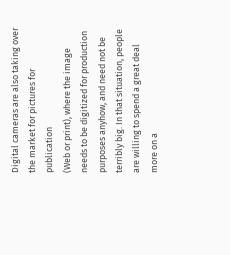Digital cameras are also taking over the market for pictures for publication
(Web or print), where the image needs to be digitized for production
purposes anyhow, and need not be terribly big. In that situation, people
are willing to spend a great deal more on a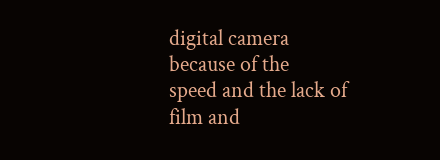digital camera because of the
speed and the lack of film and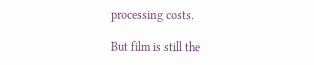processing costs.

But film is still the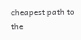cheapest path to the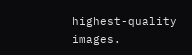highest-quality images.